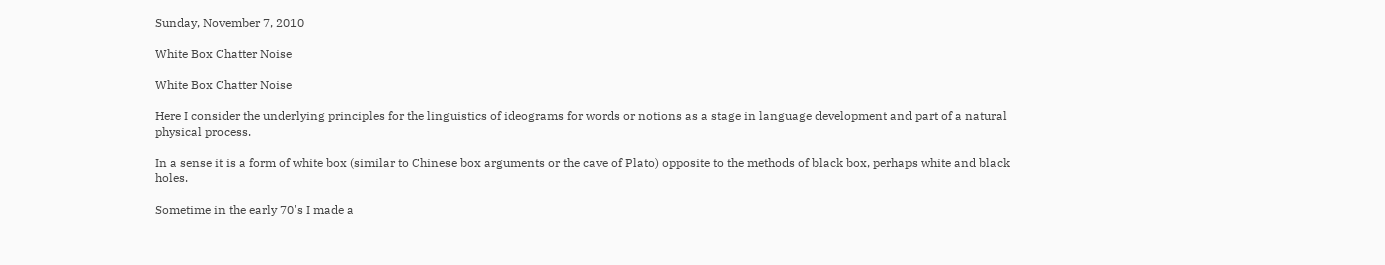Sunday, November 7, 2010

White Box Chatter Noise

White Box Chatter Noise

Here I consider the underlying principles for the linguistics of ideograms for words or notions as a stage in language development and part of a natural physical process.

In a sense it is a form of white box (similar to Chinese box arguments or the cave of Plato) opposite to the methods of black box, perhaps white and black holes.

Sometime in the early 70's I made a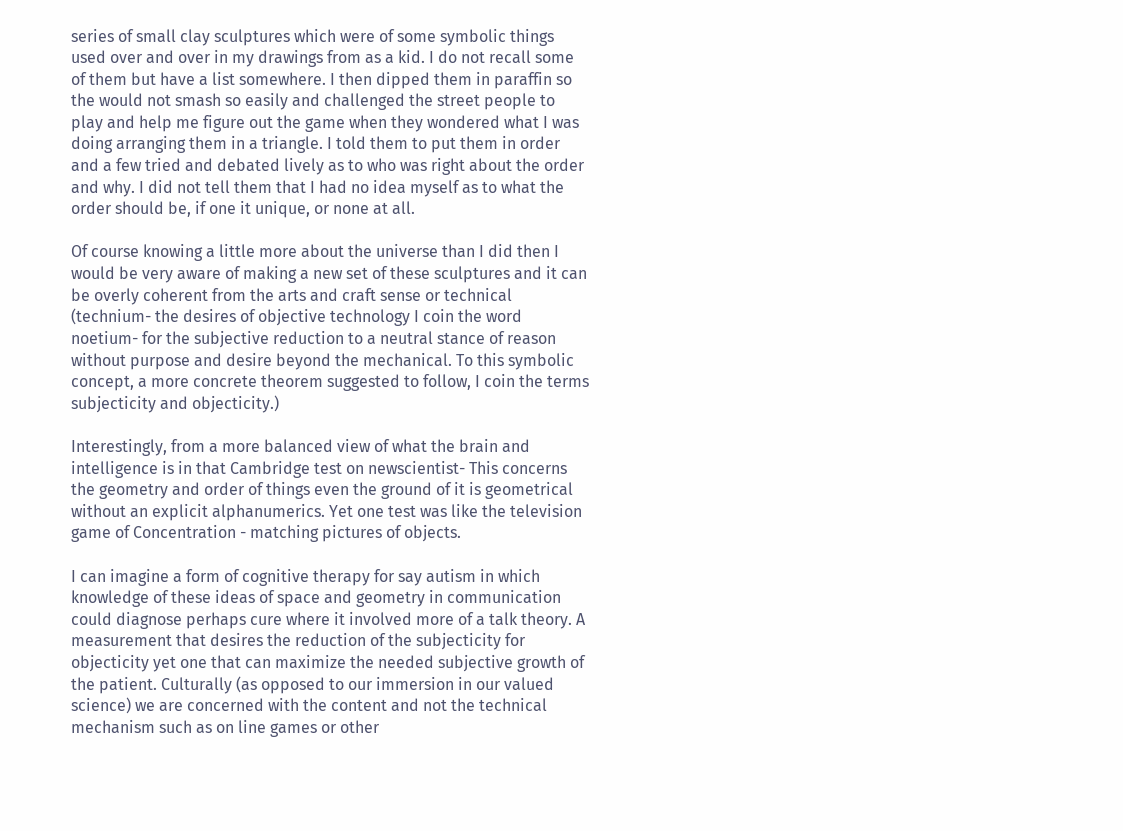series of small clay sculptures which were of some symbolic things used over and over in my drawings from as a kid. I do not recall some of them but have a list somewhere. I then dipped them in paraffin so the would not smash so easily and challenged the street people to play and help me figure out the game when they wondered what I was doing arranging them in a triangle. I told them to put them in order and a few tried and debated lively as to who was right about the order and why. I did not tell them that I had no idea myself as to what the order should be, if one it unique, or none at all.

Of course knowing a little more about the universe than I did then I would be very aware of making a new set of these sculptures and it can be overly coherent from the arts and craft sense or technical (technium- the desires of objective technology I coin the word noetium- for the subjective reduction to a neutral stance of reason without purpose and desire beyond the mechanical. To this symbolic concept, a more concrete theorem suggested to follow, I coin the terms subjecticity and objecticity.)

Interestingly, from a more balanced view of what the brain and intelligence is in that Cambridge test on newscientist- This concerns the geometry and order of things even the ground of it is geometrical without an explicit alphanumerics. Yet one test was like the television game of Concentration - matching pictures of objects.

I can imagine a form of cognitive therapy for say autism in which knowledge of these ideas of space and geometry in communication could diagnose perhaps cure where it involved more of a talk theory. A measurement that desires the reduction of the subjecticity for objecticity yet one that can maximize the needed subjective growth of the patient. Culturally (as opposed to our immersion in our valued science) we are concerned with the content and not the technical mechanism such as on line games or other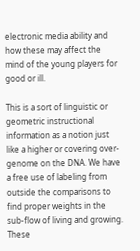electronic media ability and how these may affect the mind of the young players for good or ill.

This is a sort of linguistic or geometric instructional information as a notion just like a higher or covering over-genome on the DNA. We have a free use of labeling from outside the comparisons to find proper weights in the sub-flow of living and growing. These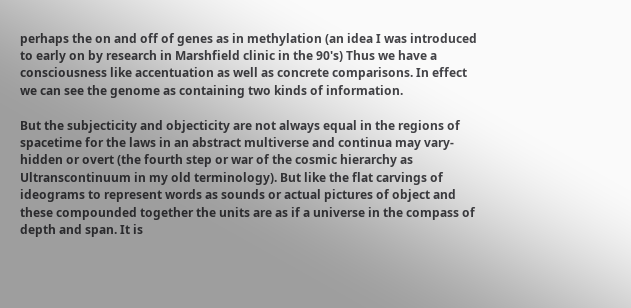perhaps the on and off of genes as in methylation (an idea I was introduced to early on by research in Marshfield clinic in the 90's) Thus we have a consciousness like accentuation as well as concrete comparisons. In effect we can see the genome as containing two kinds of information.

But the subjecticity and objecticity are not always equal in the regions of spacetime for the laws in an abstract multiverse and continua may vary- hidden or overt (the fourth step or war of the cosmic hierarchy as Ultranscontinuum in my old terminology). But like the flat carvings of ideograms to represent words as sounds or actual pictures of object and these compounded together the units are as if a universe in the compass of depth and span. It is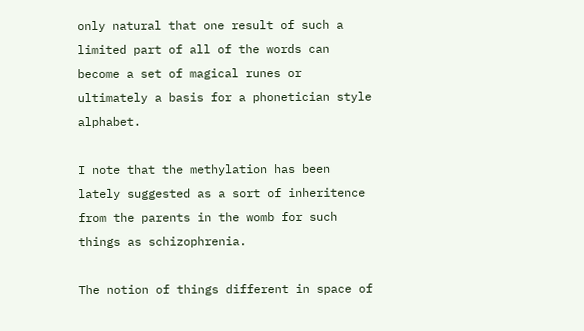only natural that one result of such a limited part of all of the words can become a set of magical runes or ultimately a basis for a phonetician style alphabet.

I note that the methylation has been lately suggested as a sort of inheritence from the parents in the womb for such things as schizophrenia.

The notion of things different in space of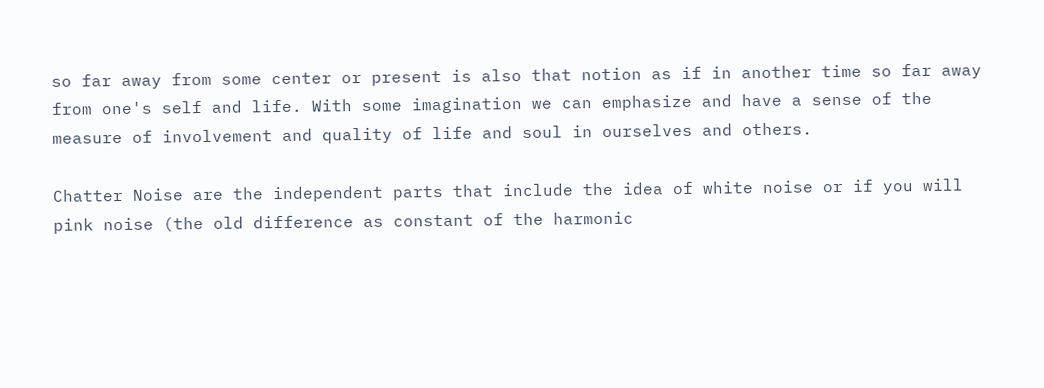so far away from some center or present is also that notion as if in another time so far away from one's self and life. With some imagination we can emphasize and have a sense of the measure of involvement and quality of life and soul in ourselves and others.

Chatter Noise are the independent parts that include the idea of white noise or if you will pink noise (the old difference as constant of the harmonic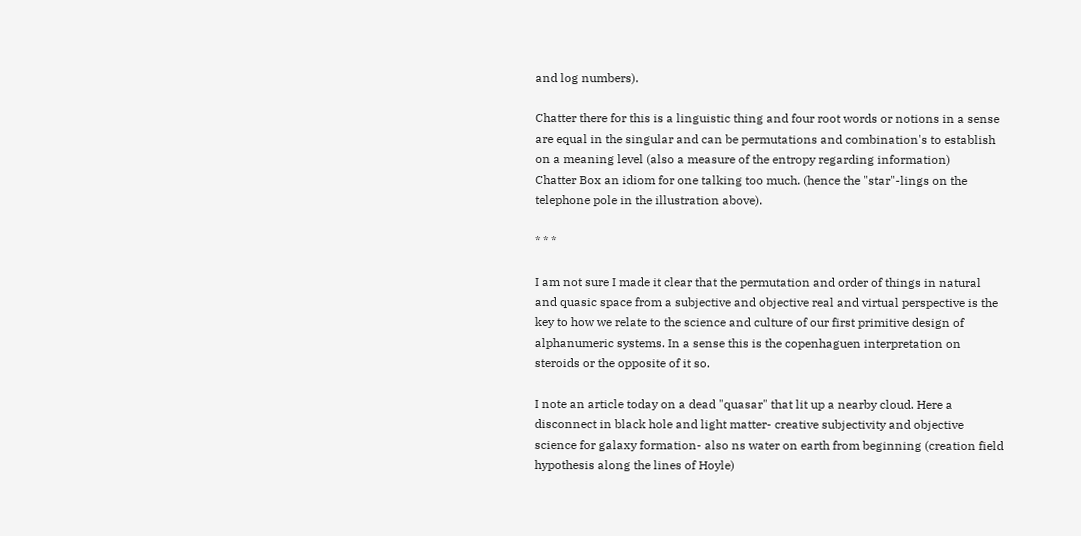and log numbers).

Chatter there for this is a linguistic thing and four root words or notions in a sense are equal in the singular and can be permutations and combination's to establish on a meaning level (also a measure of the entropy regarding information)
Chatter Box an idiom for one talking too much. (hence the "star"-lings on the telephone pole in the illustration above).

* * *

I am not sure I made it clear that the permutation and order of things in natural and quasic space from a subjective and objective real and virtual perspective is the key to how we relate to the science and culture of our first primitive design of alphanumeric systems. In a sense this is the copenhaguen interpretation on steroids or the opposite of it so.

I note an article today on a dead "quasar" that lit up a nearby cloud. Here a disconnect in black hole and light matter- creative subjectivity and objective science for galaxy formation- also ns water on earth from beginning (creation field hypothesis along the lines of Hoyle)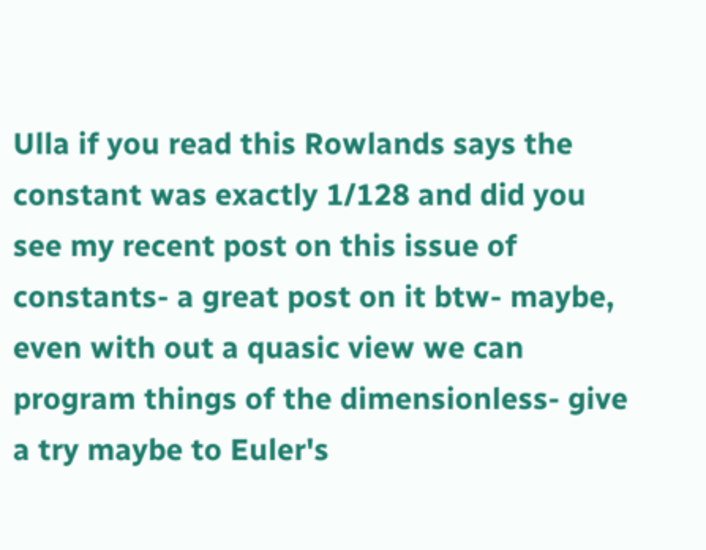Ulla if you read this Rowlands says the constant was exactly 1/128 and did you see my recent post on this issue of constants- a great post on it btw- maybe, even with out a quasic view we can program things of the dimensionless- give a try maybe to Euler's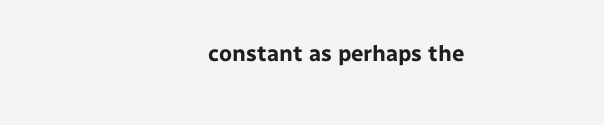constant as perhaps the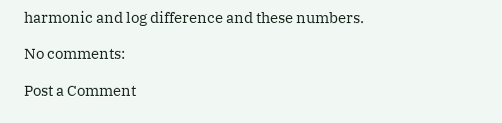harmonic and log difference and these numbers.

No comments:

Post a Comment